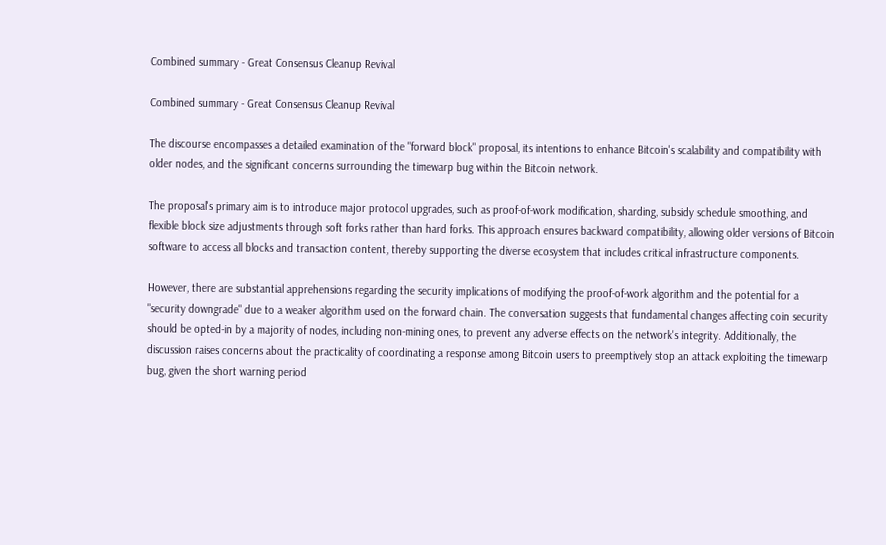Combined summary - Great Consensus Cleanup Revival

Combined summary - Great Consensus Cleanup Revival

The discourse encompasses a detailed examination of the "forward block" proposal, its intentions to enhance Bitcoin's scalability and compatibility with older nodes, and the significant concerns surrounding the timewarp bug within the Bitcoin network.

The proposal's primary aim is to introduce major protocol upgrades, such as proof-of-work modification, sharding, subsidy schedule smoothing, and flexible block size adjustments through soft forks rather than hard forks. This approach ensures backward compatibility, allowing older versions of Bitcoin software to access all blocks and transaction content, thereby supporting the diverse ecosystem that includes critical infrastructure components.

However, there are substantial apprehensions regarding the security implications of modifying the proof-of-work algorithm and the potential for a "security downgrade" due to a weaker algorithm used on the forward chain. The conversation suggests that fundamental changes affecting coin security should be opted-in by a majority of nodes, including non-mining ones, to prevent any adverse effects on the network's integrity. Additionally, the discussion raises concerns about the practicality of coordinating a response among Bitcoin users to preemptively stop an attack exploiting the timewarp bug, given the short warning period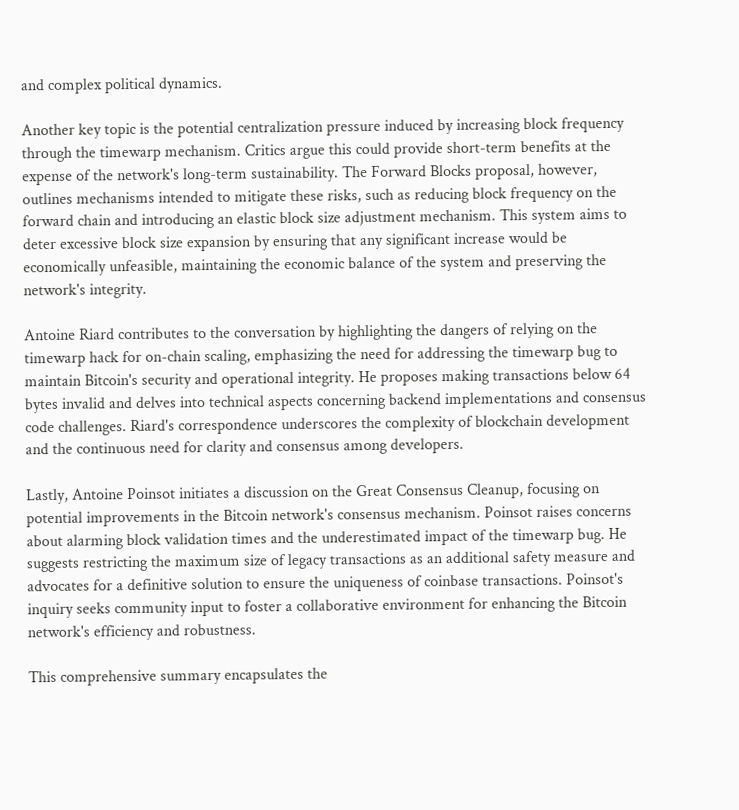and complex political dynamics.

Another key topic is the potential centralization pressure induced by increasing block frequency through the timewarp mechanism. Critics argue this could provide short-term benefits at the expense of the network's long-term sustainability. The Forward Blocks proposal, however, outlines mechanisms intended to mitigate these risks, such as reducing block frequency on the forward chain and introducing an elastic block size adjustment mechanism. This system aims to deter excessive block size expansion by ensuring that any significant increase would be economically unfeasible, maintaining the economic balance of the system and preserving the network's integrity.

Antoine Riard contributes to the conversation by highlighting the dangers of relying on the timewarp hack for on-chain scaling, emphasizing the need for addressing the timewarp bug to maintain Bitcoin's security and operational integrity. He proposes making transactions below 64 bytes invalid and delves into technical aspects concerning backend implementations and consensus code challenges. Riard's correspondence underscores the complexity of blockchain development and the continuous need for clarity and consensus among developers.

Lastly, Antoine Poinsot initiates a discussion on the Great Consensus Cleanup, focusing on potential improvements in the Bitcoin network's consensus mechanism. Poinsot raises concerns about alarming block validation times and the underestimated impact of the timewarp bug. He suggests restricting the maximum size of legacy transactions as an additional safety measure and advocates for a definitive solution to ensure the uniqueness of coinbase transactions. Poinsot's inquiry seeks community input to foster a collaborative environment for enhancing the Bitcoin network's efficiency and robustness.

This comprehensive summary encapsulates the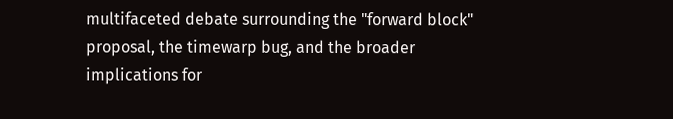multifaceted debate surrounding the "forward block" proposal, the timewarp bug, and the broader implications for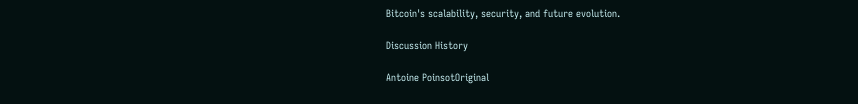Bitcoin's scalability, security, and future evolution.

Discussion History

Antoine PoinsotOriginal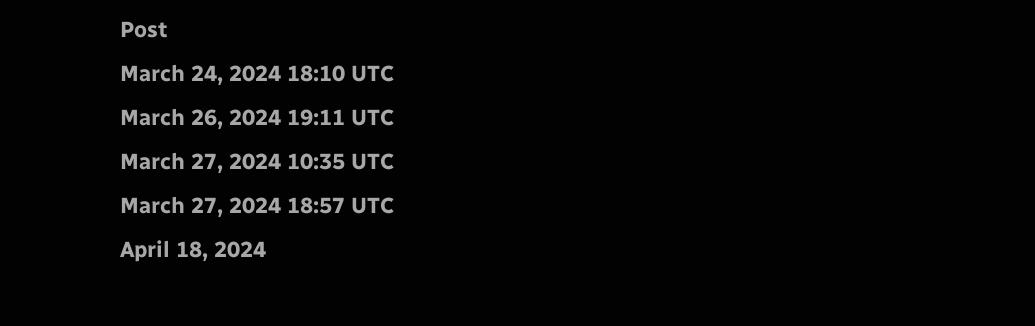Post
March 24, 2024 18:10 UTC
March 26, 2024 19:11 UTC
March 27, 2024 10:35 UTC
March 27, 2024 18:57 UTC
April 18, 2024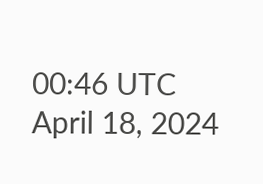00:46 UTC
April 18, 2024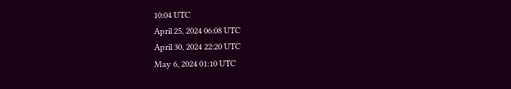10:04 UTC
April 25, 2024 06:08 UTC
April 30, 2024 22:20 UTC
May 6, 2024 01:10 UTC